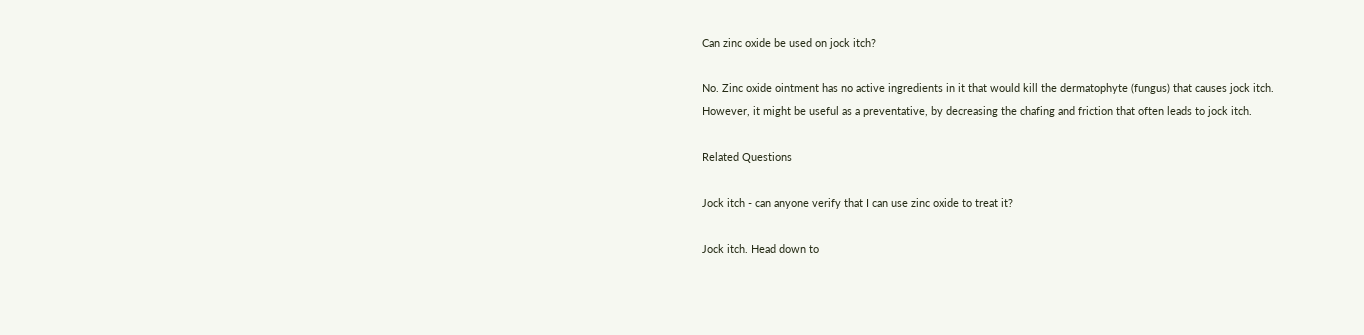Can zinc oxide be used on jock itch?

No. Zinc oxide ointment has no active ingredients in it that would kill the dermatophyte (fungus) that causes jock itch. However, it might be useful as a preventative, by decreasing the chafing and friction that often leads to jock itch.

Related Questions

Jock itch - can anyone verify that I can use zinc oxide to treat it?

Jock itch. Head down to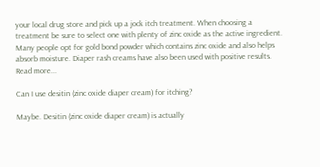your local drug store and pick up a jock itch treatment. When choosing a treatment be sure to select one with plenty of zinc oxide as the active ingredient. Many people opt for gold bond powder which contains zinc oxide and also helps absorb moisture. Diaper rash creams have also been used with positive results. Read more...

Can I use desitin (zinc oxide diaper cream) for itching?

Maybe. Desitin (zinc oxide diaper cream) is actually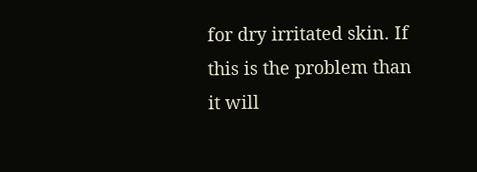for dry irritated skin. If this is the problem than it will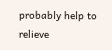probably help to relieve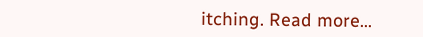itching. Read more...